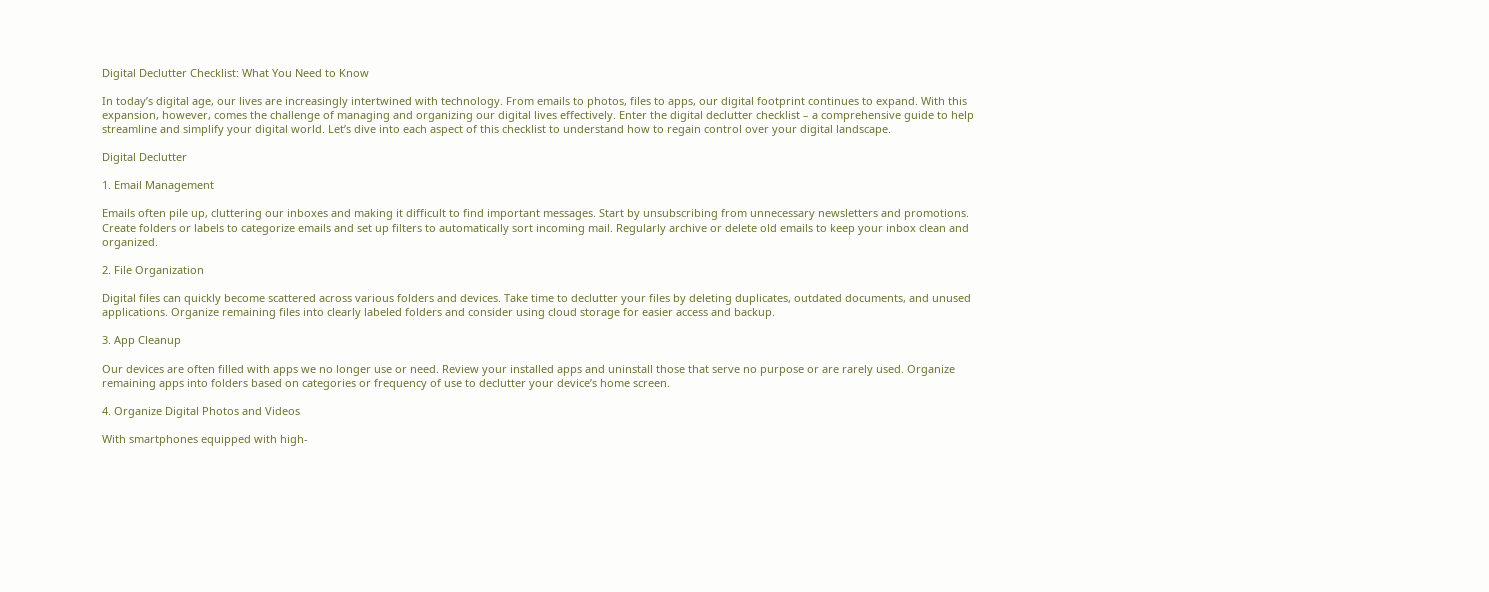Digital Declutter Checklist: What You Need to Know

In today’s digital age, our lives are increasingly intertwined with technology. From emails to photos, files to apps, our digital footprint continues to expand. With this expansion, however, comes the challenge of managing and organizing our digital lives effectively. Enter the digital declutter checklist – a comprehensive guide to help streamline and simplify your digital world. Let’s dive into each aspect of this checklist to understand how to regain control over your digital landscape.

Digital Declutter

1. Email Management

Emails often pile up, cluttering our inboxes and making it difficult to find important messages. Start by unsubscribing from unnecessary newsletters and promotions. Create folders or labels to categorize emails and set up filters to automatically sort incoming mail. Regularly archive or delete old emails to keep your inbox clean and organized.

2. File Organization

Digital files can quickly become scattered across various folders and devices. Take time to declutter your files by deleting duplicates, outdated documents, and unused applications. Organize remaining files into clearly labeled folders and consider using cloud storage for easier access and backup.

3. App Cleanup

Our devices are often filled with apps we no longer use or need. Review your installed apps and uninstall those that serve no purpose or are rarely used. Organize remaining apps into folders based on categories or frequency of use to declutter your device’s home screen.

4. Organize Digital Photos and Videos

With smartphones equipped with high-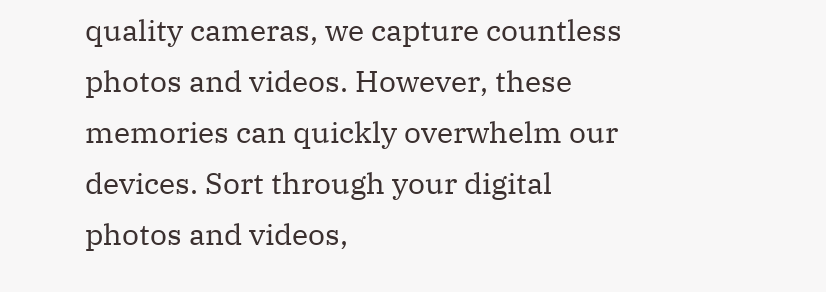quality cameras, we capture countless photos and videos. However, these memories can quickly overwhelm our devices. Sort through your digital photos and videos,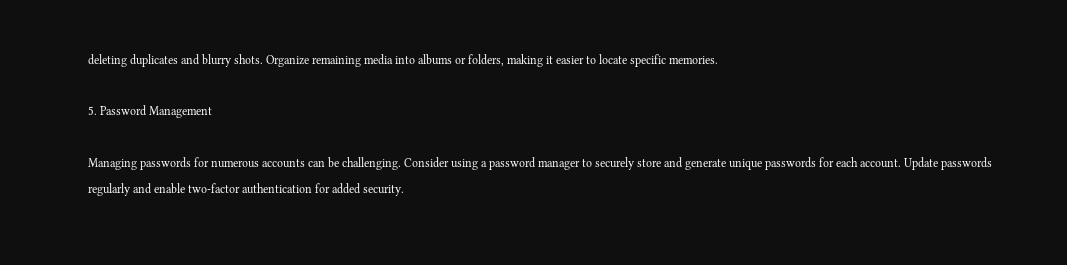deleting duplicates and blurry shots. Organize remaining media into albums or folders, making it easier to locate specific memories.

5. Password Management

Managing passwords for numerous accounts can be challenging. Consider using a password manager to securely store and generate unique passwords for each account. Update passwords regularly and enable two-factor authentication for added security.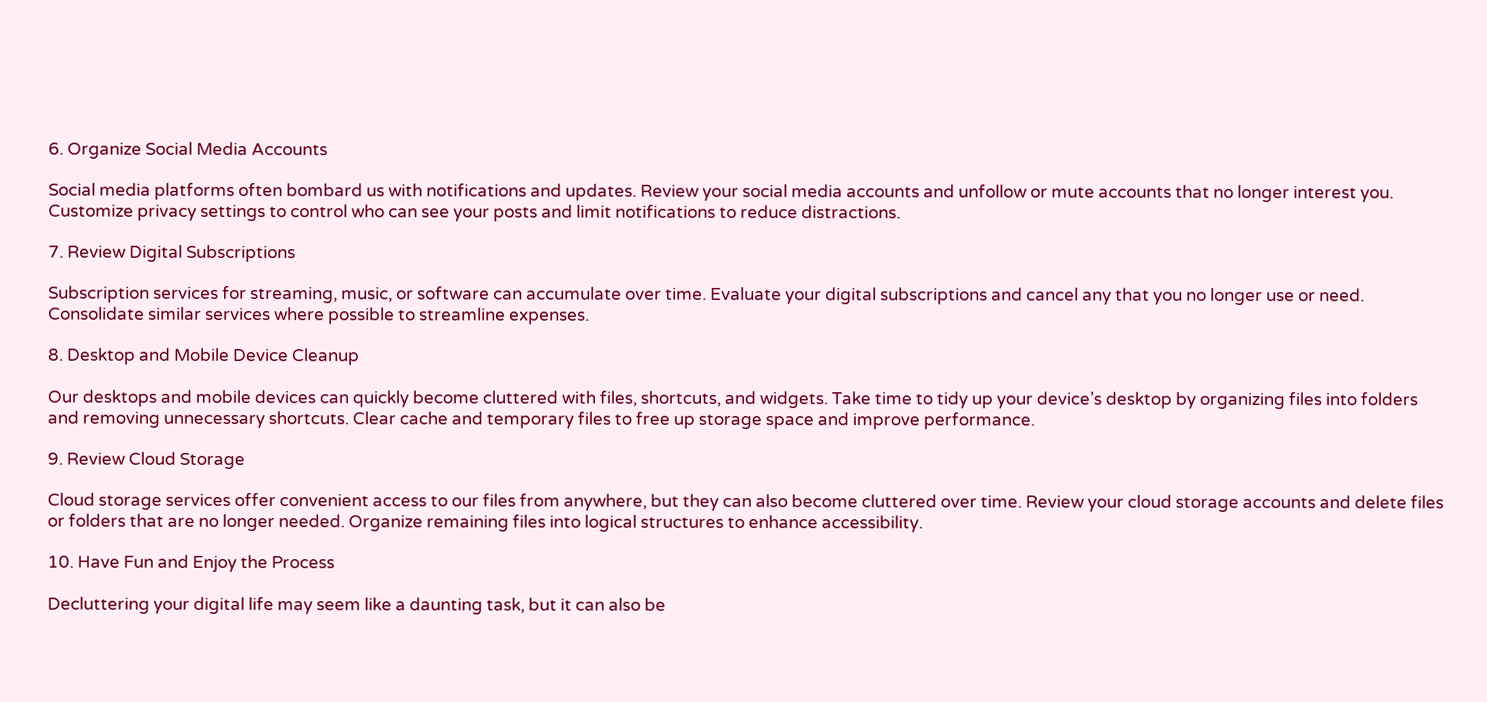6. Organize Social Media Accounts

Social media platforms often bombard us with notifications and updates. Review your social media accounts and unfollow or mute accounts that no longer interest you. Customize privacy settings to control who can see your posts and limit notifications to reduce distractions.

7. Review Digital Subscriptions

Subscription services for streaming, music, or software can accumulate over time. Evaluate your digital subscriptions and cancel any that you no longer use or need. Consolidate similar services where possible to streamline expenses.

8. Desktop and Mobile Device Cleanup

Our desktops and mobile devices can quickly become cluttered with files, shortcuts, and widgets. Take time to tidy up your device’s desktop by organizing files into folders and removing unnecessary shortcuts. Clear cache and temporary files to free up storage space and improve performance.

9. Review Cloud Storage

Cloud storage services offer convenient access to our files from anywhere, but they can also become cluttered over time. Review your cloud storage accounts and delete files or folders that are no longer needed. Organize remaining files into logical structures to enhance accessibility.

10. Have Fun and Enjoy the Process

Decluttering your digital life may seem like a daunting task, but it can also be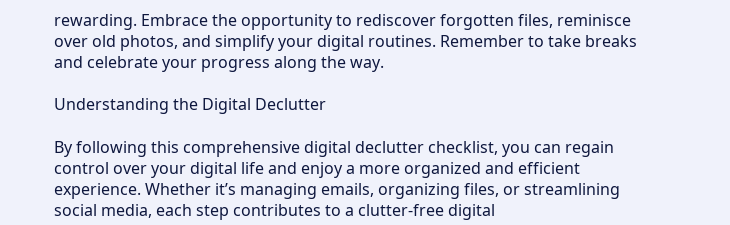rewarding. Embrace the opportunity to rediscover forgotten files, reminisce over old photos, and simplify your digital routines. Remember to take breaks and celebrate your progress along the way.

Understanding the Digital Declutter

By following this comprehensive digital declutter checklist, you can regain control over your digital life and enjoy a more organized and efficient experience. Whether it’s managing emails, organizing files, or streamlining social media, each step contributes to a clutter-free digital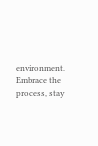environment. Embrace the process, stay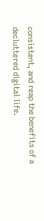consistent, and reap the benefits of a decluttered digital life.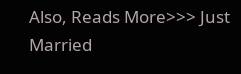Also, Reads More>>> Just Married